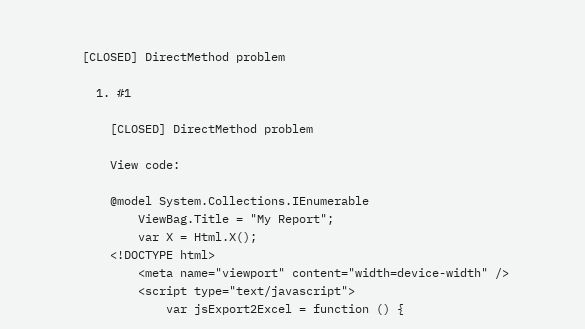[CLOSED] DirectMethod problem

  1. #1

    [CLOSED] DirectMethod problem

    View code:

    @model System.Collections.IEnumerable
        ViewBag.Title = "My Report";
        var X = Html.X();
    <!DOCTYPE html>
        <meta name="viewport" content="width=device-width" />
        <script type="text/javascript">
            var jsExport2Excel = function () {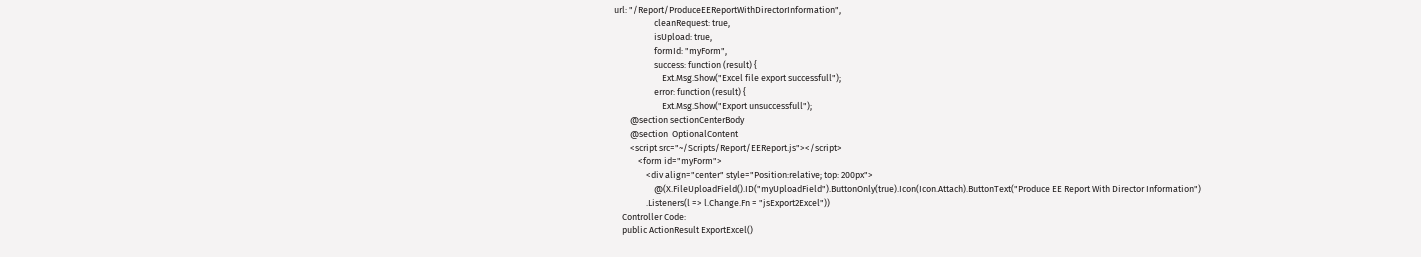url: "/Report/ProduceEEReportWithDirectorInformation",
                    cleanRequest: true,
                    isUpload: true,
                    formId: "myForm",
                    success: function (result) {
                        Ext.Msg.Show("Excel file export successfull");
                    error: function (result) {
                        Ext.Msg.Show("Export unsuccessfull");
        @section sectionCenterBody
        @section  OptionalContent
        <script src="~/Scripts/Report/EEReport.js"></script>
            <form id="myForm">
                <div align="center" style="Position:relative; top: 200px">
                    @(X.FileUploadField().ID("myUploadField").ButtonOnly(true).Icon(Icon.Attach).ButtonText("Produce EE Report With Director Information")
                .Listeners(l => l.Change.Fn = "jsExport2Excel"))
    Controller Code:
    public ActionResult ExportExcel()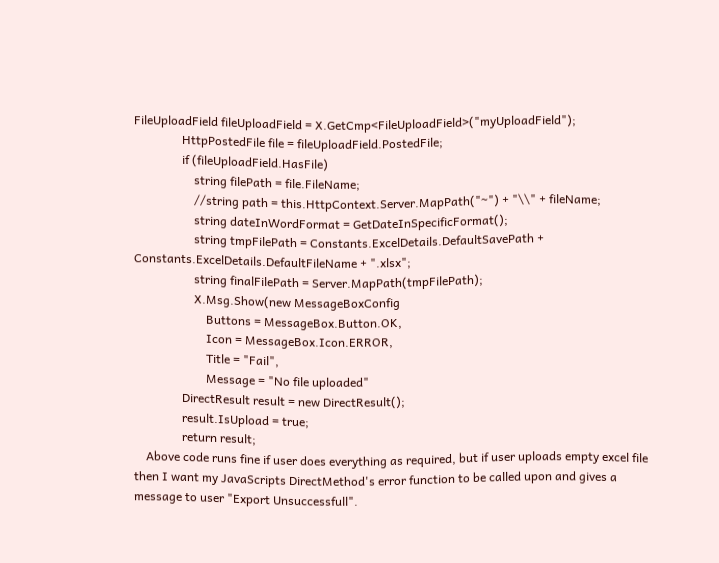FileUploadField fileUploadField = X.GetCmp<FileUploadField>("myUploadField");
                HttpPostedFile file = fileUploadField.PostedFile;
                if (fileUploadField.HasFile)
                    string filePath = file.FileName;
                    //string path = this.HttpContext.Server.MapPath("~") + "\\" + fileName;
                    string dateInWordFormat = GetDateInSpecificFormat();
                    string tmpFilePath = Constants.ExcelDetails.DefaultSavePath + Constants.ExcelDetails.DefaultFileName + ".xlsx";
                    string finalFilePath = Server.MapPath(tmpFilePath);
                    X.Msg.Show(new MessageBoxConfig
                        Buttons = MessageBox.Button.OK,
                        Icon = MessageBox.Icon.ERROR,
                        Title = "Fail",
                        Message = "No file uploaded"
                DirectResult result = new DirectResult();
                result.IsUpload = true;
                return result;
    Above code runs fine if user does everything as required, but if user uploads empty excel file then I want my JavaScripts DirectMethod's error function to be called upon and gives a message to user "Export Unsuccessfull".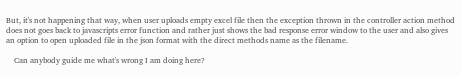But, it's not happening that way, when user uploads empty excel file then the exception thrown in the controller action method does not goes back to javascripts error function and rather just shows the bad response error window to the user and also gives an option to open uploaded file in the json format with the direct methods name as the filename.

    Can anybody guide me what's wrong I am doing here?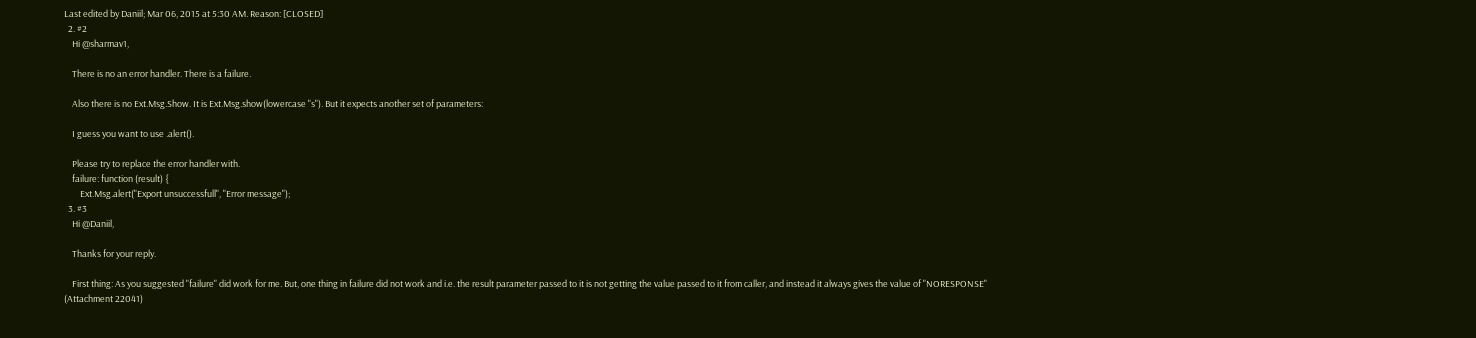Last edited by Daniil; Mar 06, 2015 at 5:30 AM. Reason: [CLOSED]
  2. #2
    Hi @sharmav1,

    There is no an error handler. There is a failure.

    Also there is no Ext.Msg.Show. It is Ext.Msg.show(lowercase "s"). But it expects another set of parameters:

    I guess you want to use .alert().

    Please try to replace the error handler with.
    failure: function (result) {
        Ext.Msg.alert("Export unsuccessfull", "Error message");
  3. #3
    Hi @Daniil,

    Thanks for your reply.

    First thing: As you suggested "failure" did work for me. But, one thing in failure did not work and i.e. the result parameter passed to it is not getting the value passed to it from caller, and instead it always gives the value of "NORESPONSE" (Attachment 22041)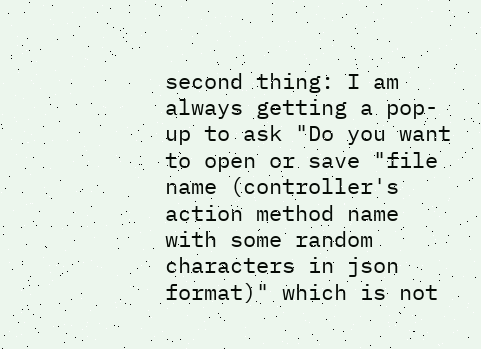second thing: I am always getting a pop-up to ask "Do you want to open or save "file name (controller's action method name with some random characters in json format)" which is not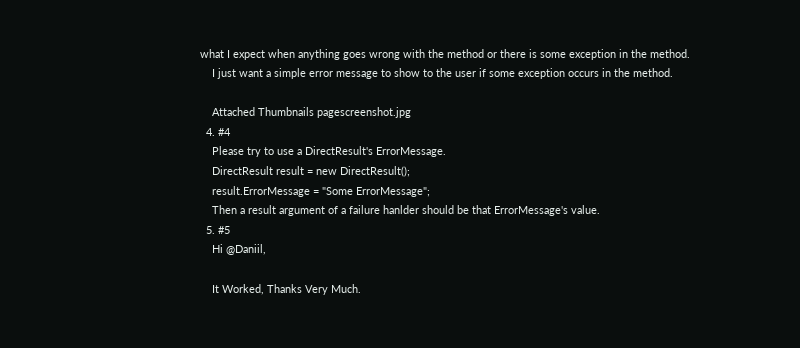what I expect when anything goes wrong with the method or there is some exception in the method.
    I just want a simple error message to show to the user if some exception occurs in the method.

    Attached Thumbnails pagescreenshot.jpg
  4. #4
    Please try to use a DirectResult's ErrorMessage.
    DirectResult result = new DirectResult();
    result.ErrorMessage = "Some ErrorMessage";
    Then a result argument of a failure hanlder should be that ErrorMessage's value.
  5. #5
    Hi @Daniil,

    It Worked, Thanks Very Much.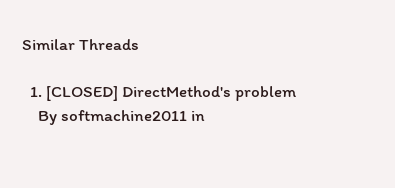Similar Threads

  1. [CLOSED] DirectMethod's problem
    By softmachine2011 in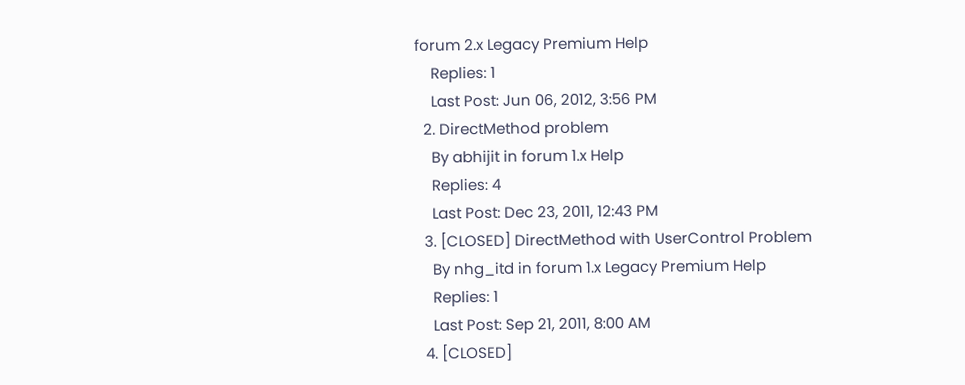forum 2.x Legacy Premium Help
    Replies: 1
    Last Post: Jun 06, 2012, 3:56 PM
  2. DirectMethod problem
    By abhijit in forum 1.x Help
    Replies: 4
    Last Post: Dec 23, 2011, 12:43 PM
  3. [CLOSED] DirectMethod with UserControl Problem
    By nhg_itd in forum 1.x Legacy Premium Help
    Replies: 1
    Last Post: Sep 21, 2011, 8:00 AM
  4. [CLOSED]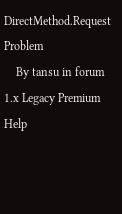DirectMethod.Request Problem
    By tansu in forum 1.x Legacy Premium Help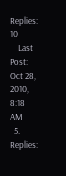Replies: 10
    Last Post: Oct 28, 2010, 8:18 AM
  5. Replies: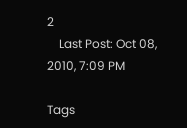2
    Last Post: Oct 08, 2010, 7:09 PM

Tags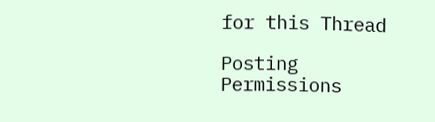for this Thread

Posting Permissions